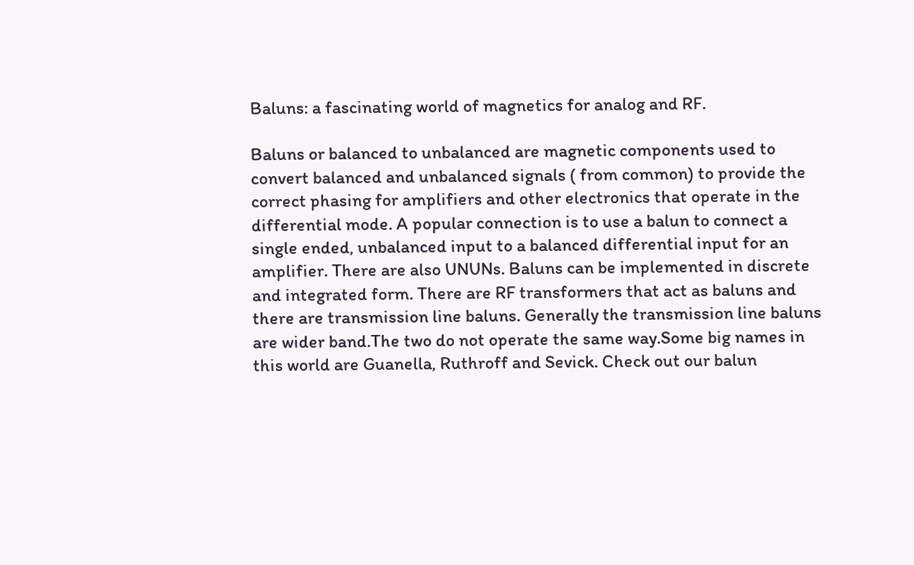Baluns: a fascinating world of magnetics for analog and RF.

Baluns or balanced to unbalanced are magnetic components used to convert balanced and unbalanced signals ( from common) to provide the correct phasing for amplifiers and other electronics that operate in the differential mode. A popular connection is to use a balun to connect a single ended, unbalanced input to a balanced differential input for an amplifier. There are also UNUNs. Baluns can be implemented in discrete and integrated form. There are RF transformers that act as baluns and there are transmission line baluns. Generally the transmission line baluns are wider band.The two do not operate the same way.Some big names in this world are Guanella, Ruthroff and Sevick. Check out our balun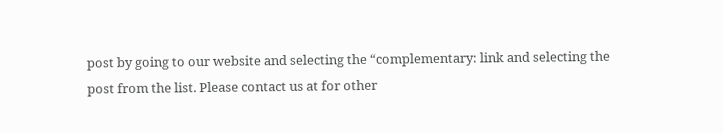post by going to our website and selecting the “complementary: link and selecting the post from the list. Please contact us at for other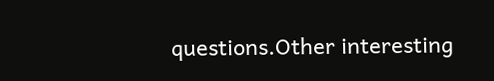questions.Other interesting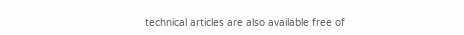technical articles are also available free of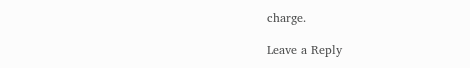charge.

Leave a Reply